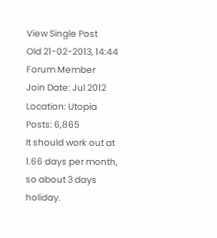View Single Post
Old 21-02-2013, 14:44
Forum Member
Join Date: Jul 2012
Location: Utopia
Posts: 6,865
It should work out at 1.66 days per month, so about 3 days holiday.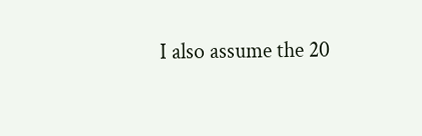I also assume the 20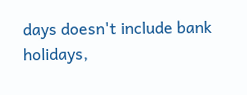days doesn't include bank holidays,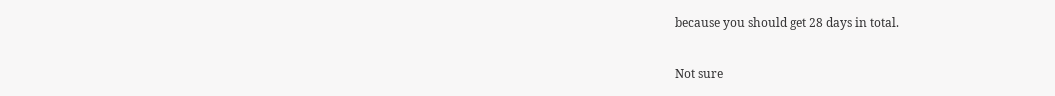because you should get 28 days in total.

Not sure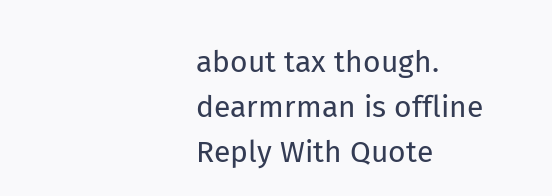about tax though.
dearmrman is offline   Reply With Quote